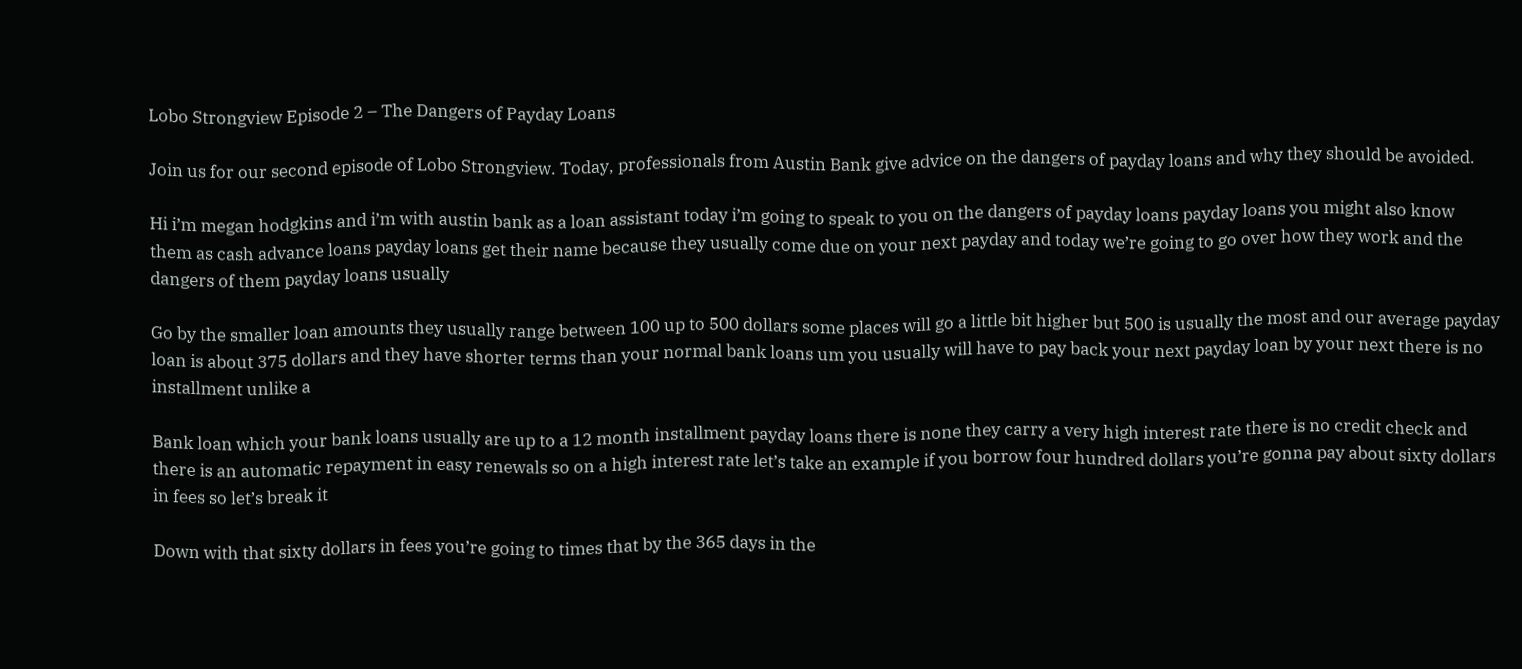Lobo Strongview Episode 2 – The Dangers of Payday Loans

Join us for our second episode of Lobo Strongview. Today, professionals from Austin Bank give advice on the dangers of payday loans and why they should be avoided.

Hi i’m megan hodgkins and i’m with austin bank as a loan assistant today i’m going to speak to you on the dangers of payday loans payday loans you might also know them as cash advance loans payday loans get their name because they usually come due on your next payday and today we’re going to go over how they work and the dangers of them payday loans usually

Go by the smaller loan amounts they usually range between 100 up to 500 dollars some places will go a little bit higher but 500 is usually the most and our average payday loan is about 375 dollars and they have shorter terms than your normal bank loans um you usually will have to pay back your next payday loan by your next there is no installment unlike a

Bank loan which your bank loans usually are up to a 12 month installment payday loans there is none they carry a very high interest rate there is no credit check and there is an automatic repayment in easy renewals so on a high interest rate let’s take an example if you borrow four hundred dollars you’re gonna pay about sixty dollars in fees so let’s break it

Down with that sixty dollars in fees you’re going to times that by the 365 days in the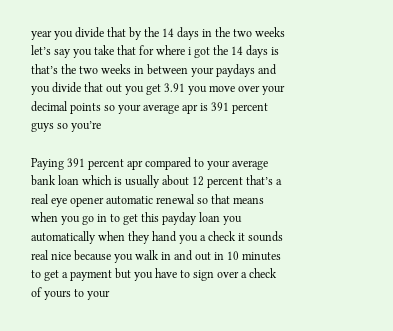year you divide that by the 14 days in the two weeks let’s say you take that for where i got the 14 days is that’s the two weeks in between your paydays and you divide that out you get 3.91 you move over your decimal points so your average apr is 391 percent guys so you’re

Paying 391 percent apr compared to your average bank loan which is usually about 12 percent that’s a real eye opener automatic renewal so that means when you go in to get this payday loan you automatically when they hand you a check it sounds real nice because you walk in and out in 10 minutes to get a payment but you have to sign over a check of yours to your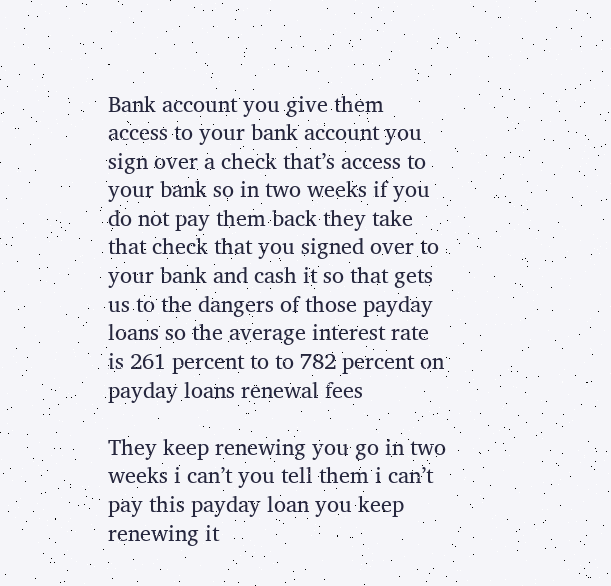Bank account you give them access to your bank account you sign over a check that’s access to your bank so in two weeks if you do not pay them back they take that check that you signed over to your bank and cash it so that gets us to the dangers of those payday loans so the average interest rate is 261 percent to to 782 percent on payday loans renewal fees

They keep renewing you go in two weeks i can’t you tell them i can’t pay this payday loan you keep renewing it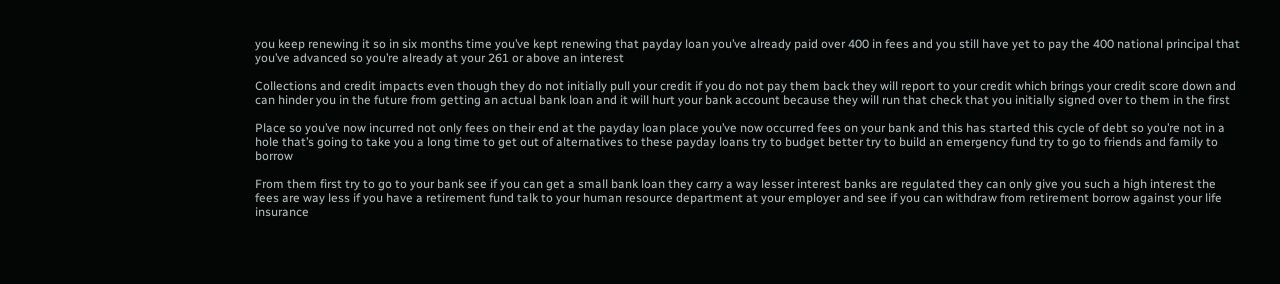you keep renewing it so in six months time you’ve kept renewing that payday loan you’ve already paid over 400 in fees and you still have yet to pay the 400 national principal that you’ve advanced so you’re already at your 261 or above an interest

Collections and credit impacts even though they do not initially pull your credit if you do not pay them back they will report to your credit which brings your credit score down and can hinder you in the future from getting an actual bank loan and it will hurt your bank account because they will run that check that you initially signed over to them in the first

Place so you’ve now incurred not only fees on their end at the payday loan place you’ve now occurred fees on your bank and this has started this cycle of debt so you’re not in a hole that’s going to take you a long time to get out of alternatives to these payday loans try to budget better try to build an emergency fund try to go to friends and family to borrow

From them first try to go to your bank see if you can get a small bank loan they carry a way lesser interest banks are regulated they can only give you such a high interest the fees are way less if you have a retirement fund talk to your human resource department at your employer and see if you can withdraw from retirement borrow against your life insurance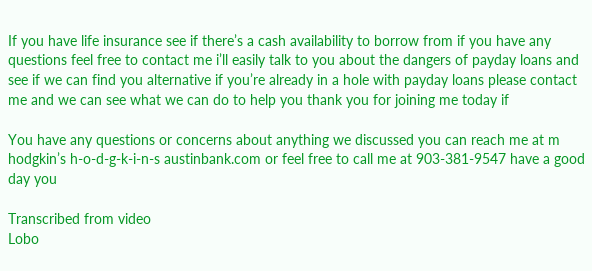If you have life insurance see if there’s a cash availability to borrow from if you have any questions feel free to contact me i’ll easily talk to you about the dangers of payday loans and see if we can find you alternative if you’re already in a hole with payday loans please contact me and we can see what we can do to help you thank you for joining me today if

You have any questions or concerns about anything we discussed you can reach me at m hodgkin’s h-o-d-g-k-i-n-s austinbank.com or feel free to call me at 903-381-9547 have a good day you

Transcribed from video
Lobo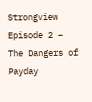Strongview Episode 2 – The Dangers of Payday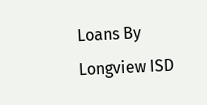Loans By Longview ISD